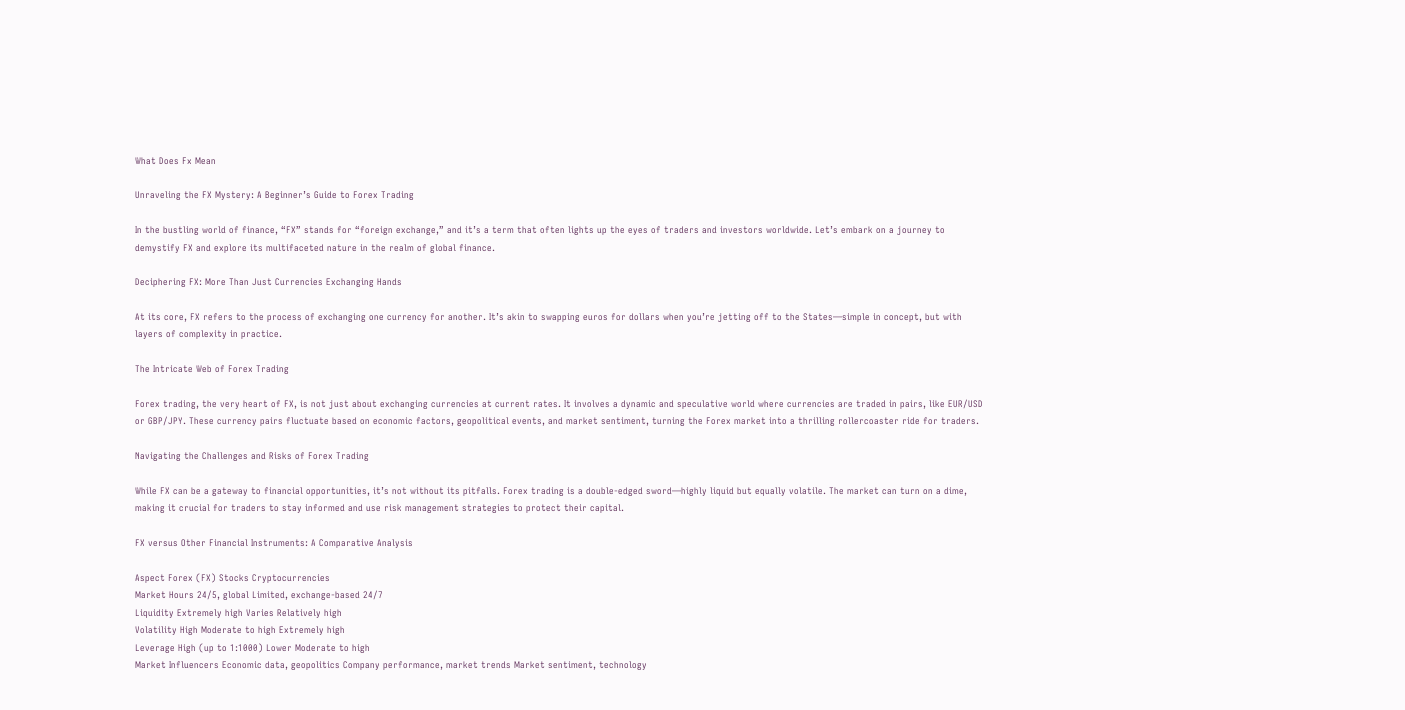What Does Fx Mean

Unraveling the FX Mystery: A Beginner’s Guide to Forex Trading

In the bustling world of finance, “FX” stands for “foreign exchange,” and it’s a term that often lights up the eyes of traders and investors worldwide. Let’s embark on a journey to demystify FX and explore its multifaceted nature in the realm of global finance.

Deciphering FX: More Than Just Currencies Exchanging Hands

At its core, FX refers to the process of exchanging one currency for another. It’s akin to swapping euros for dollars when you’re jetting off to the States—simple in concept, but with layers of complexity in practice.

The Intricate Web of Forex Trading

Forex trading, the very heart of FX, is not just about exchanging currencies at current rates. It involves a dynamic and speculative world where currencies are traded in pairs, like EUR/USD or GBP/JPY. These currency pairs fluctuate based on economic factors, geopolitical events, and market sentiment, turning the Forex market into a thrilling rollercoaster ride for traders.

Navigating the Challenges and Risks of Forex Trading

While FX can be a gateway to financial opportunities, it’s not without its pitfalls. Forex trading is a double-edged sword—highly liquid but equally volatile. The market can turn on a dime, making it crucial for traders to stay informed and use risk management strategies to protect their capital.

FX versus Other Financial Instruments: A Comparative Analysis

Aspect Forex (FX) Stocks Cryptocurrencies
Market Hours 24/5, global Limited, exchange-based 24/7
Liquidity Extremely high Varies Relatively high
Volatility High Moderate to high Extremely high
Leverage High (up to 1:1000) Lower Moderate to high
Market Influencers Economic data, geopolitics Company performance, market trends Market sentiment, technology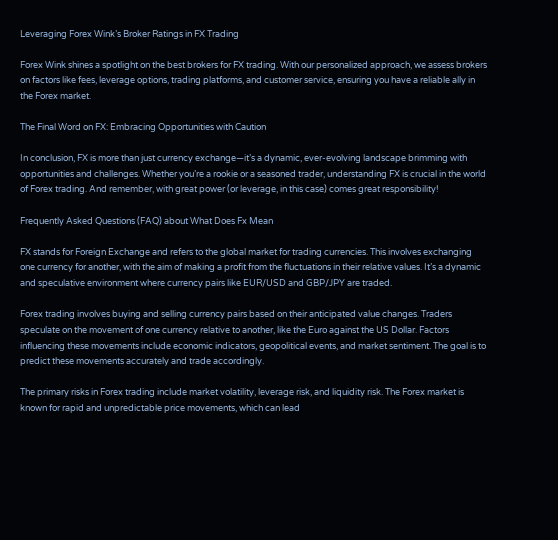Leveraging Forex Wink’s Broker Ratings in FX Trading

Forex Wink shines a spotlight on the best brokers for FX trading. With our personalized approach, we assess brokers on factors like fees, leverage options, trading platforms, and customer service, ensuring you have a reliable ally in the Forex market.

The Final Word on FX: Embracing Opportunities with Caution

In conclusion, FX is more than just currency exchange—it’s a dynamic, ever-evolving landscape brimming with opportunities and challenges. Whether you’re a rookie or a seasoned trader, understanding FX is crucial in the world of Forex trading. And remember, with great power (or leverage, in this case) comes great responsibility!

Frequently Asked Questions (FAQ) about What Does Fx Mean

FX stands for Foreign Exchange and refers to the global market for trading currencies. This involves exchanging one currency for another, with the aim of making a profit from the fluctuations in their relative values. It’s a dynamic and speculative environment where currency pairs like EUR/USD and GBP/JPY are traded.

Forex trading involves buying and selling currency pairs based on their anticipated value changes. Traders speculate on the movement of one currency relative to another, like the Euro against the US Dollar. Factors influencing these movements include economic indicators, geopolitical events, and market sentiment. The goal is to predict these movements accurately and trade accordingly.

The primary risks in Forex trading include market volatility, leverage risk, and liquidity risk. The Forex market is known for rapid and unpredictable price movements, which can lead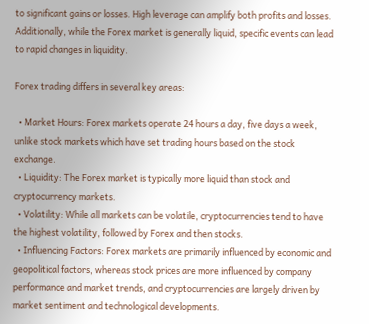to significant gains or losses. High leverage can amplify both profits and losses. Additionally, while the Forex market is generally liquid, specific events can lead to rapid changes in liquidity.

Forex trading differs in several key areas:

  • Market Hours: Forex markets operate 24 hours a day, five days a week, unlike stock markets which have set trading hours based on the stock exchange.
  • Liquidity: The Forex market is typically more liquid than stock and cryptocurrency markets.
  • Volatility: While all markets can be volatile, cryptocurrencies tend to have the highest volatility, followed by Forex and then stocks.
  • Influencing Factors: Forex markets are primarily influenced by economic and geopolitical factors, whereas stock prices are more influenced by company performance and market trends, and cryptocurrencies are largely driven by market sentiment and technological developments.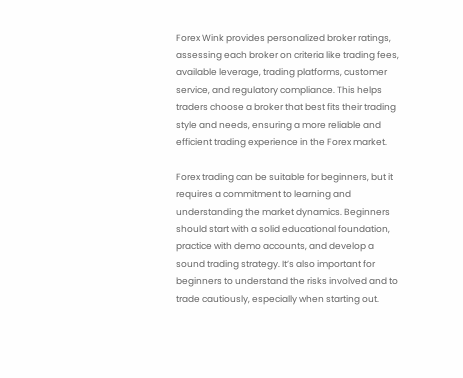Forex Wink provides personalized broker ratings, assessing each broker on criteria like trading fees, available leverage, trading platforms, customer service, and regulatory compliance. This helps traders choose a broker that best fits their trading style and needs, ensuring a more reliable and efficient trading experience in the Forex market.

Forex trading can be suitable for beginners, but it requires a commitment to learning and understanding the market dynamics. Beginners should start with a solid educational foundation, practice with demo accounts, and develop a sound trading strategy. It’s also important for beginners to understand the risks involved and to trade cautiously, especially when starting out.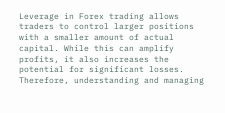Leverage in Forex trading allows traders to control larger positions with a smaller amount of actual capital. While this can amplify profits, it also increases the potential for significant losses. Therefore, understanding and managing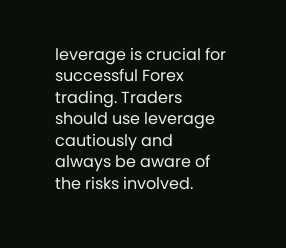leverage is crucial for successful Forex trading. Traders should use leverage cautiously and always be aware of the risks involved.